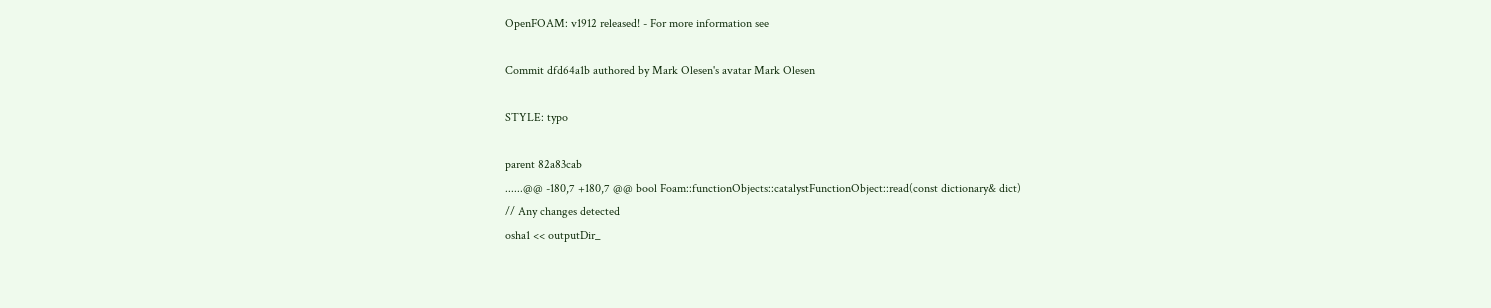OpenFOAM: v1912 released! - For more information see

Commit dfd64a1b authored by Mark Olesen's avatar Mark Olesen

STYLE: typo

parent 82a83cab
......@@ -180,7 +180,7 @@ bool Foam::functionObjects::catalystFunctionObject::read(const dictionary& dict)
// Any changes detected
osha1 << outputDir_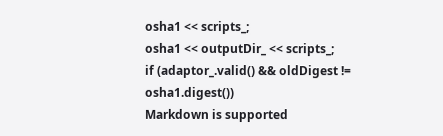osha1 << scripts_;
osha1 << outputDir_ << scripts_;
if (adaptor_.valid() && oldDigest != osha1.digest())
Markdown is supported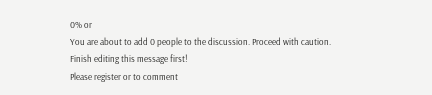0% or
You are about to add 0 people to the discussion. Proceed with caution.
Finish editing this message first!
Please register or to comment